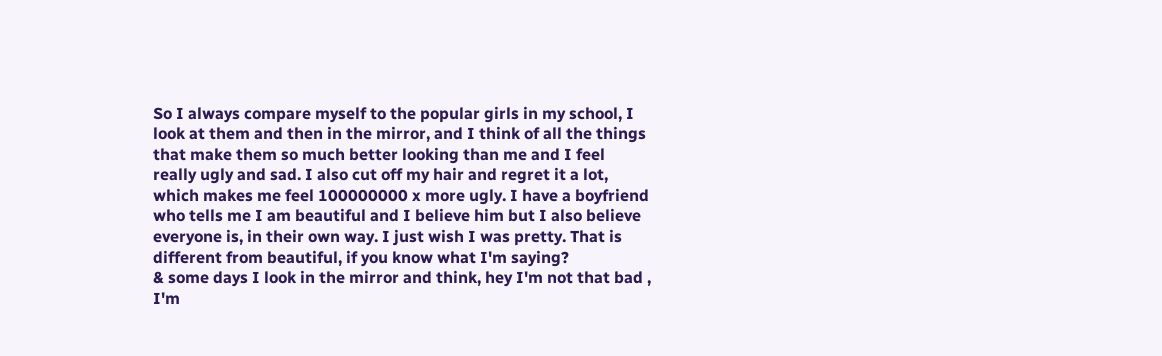So I always compare myself to the popular girls in my school, I look at them and then in the mirror, and I think of all the things that make them so much better looking than me and I feel really ugly and sad. I also cut off my hair and regret it a lot, which makes me feel 100000000 x more ugly. I have a boyfriend who tells me I am beautiful and I believe him but I also believe everyone is, in their own way. I just wish I was pretty. That is different from beautiful, if you know what I'm saying?
& some days I look in the mirror and think, hey I'm not that bad , I'm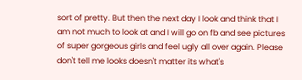sort of pretty. But then the next day I look and think that I am not much to look at and I will go on fb and see pictures of super gorgeous girls and feel ugly all over again. Please don't tell me looks doesn't matter its what's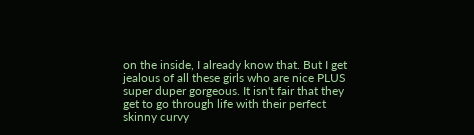on the inside, I already know that. But I get jealous of all these girls who are nice PLUS super duper gorgeous. It isn't fair that they get to go through life with their perfect skinny curvy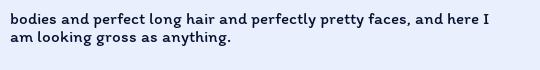bodies and perfect long hair and perfectly pretty faces, and here I am looking gross as anything.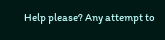Help please? Any attempt to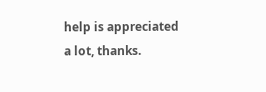help is appreciated a lot, thanks.